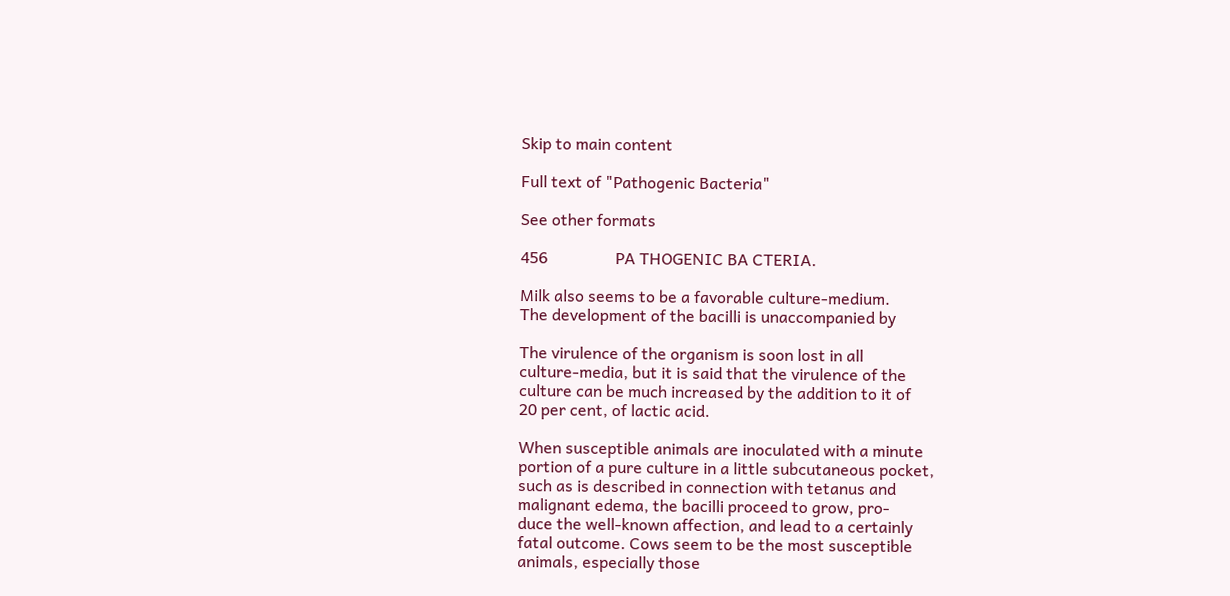Skip to main content

Full text of "Pathogenic Bacteria"

See other formats

456                 PA THOGENIC BA CTERIA.

Milk also seems to be a favorable culture-medium.
The development of the bacilli is unaccompanied by

The virulence of the organism is soon lost in all
culture-media, but it is said that the virulence of the
culture can be much increased by the addition to it of
20 per cent, of lactic acid.

When susceptible animals are inoculated with a minute
portion of a pure culture in a little subcutaneous pocket,
such as is described in connection with tetanus and
malignant edema, the bacilli proceed to grow, pro-
duce the well-known affection, and lead to a certainly
fatal outcome. Cows seem to be the most susceptible
animals, especially those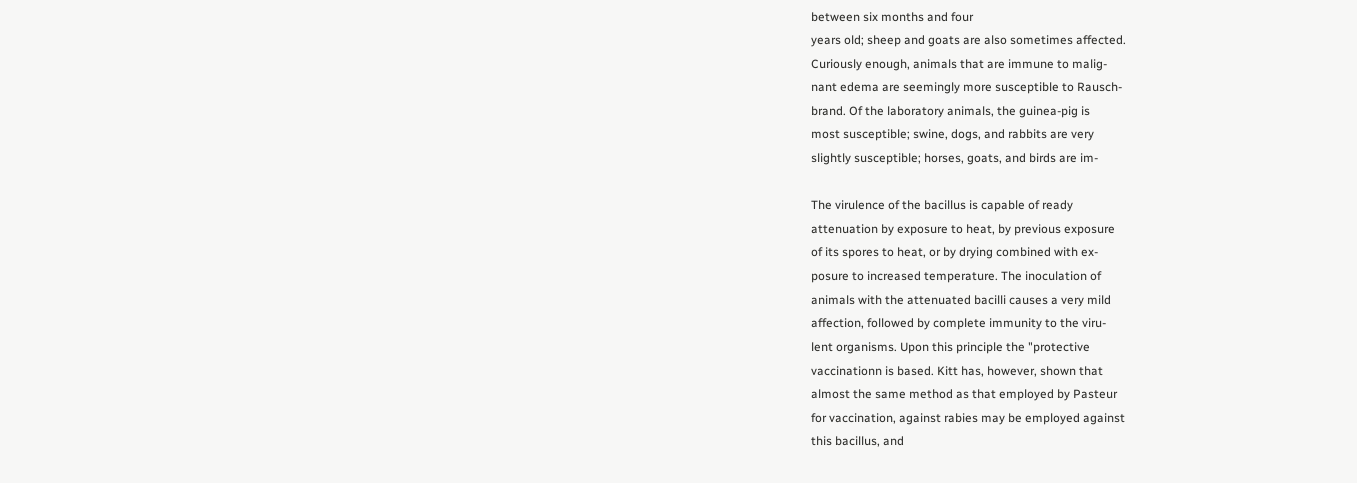between six months and four
years old; sheep and goats are also sometimes affected.
Curiously enough, animals that are immune to malig-
nant edema are seemingly more susceptible to Rausch-
brand. Of the laboratory animals, the guinea-pig is
most susceptible; swine, dogs, and rabbits are very
slightly susceptible; horses, goats, and birds are im-

The virulence of the bacillus is capable of ready
attenuation by exposure to heat, by previous exposure
of its spores to heat, or by drying combined with ex-
posure to increased temperature. The inoculation of
animals with the attenuated bacilli causes a very mild
affection, followed by complete immunity to the viru-
lent organisms. Upon this principle the "protective
vaccinationn is based. Kitt has, however, shown that
almost the same method as that employed by Pasteur
for vaccination, against rabies may be employed against
this bacillus, and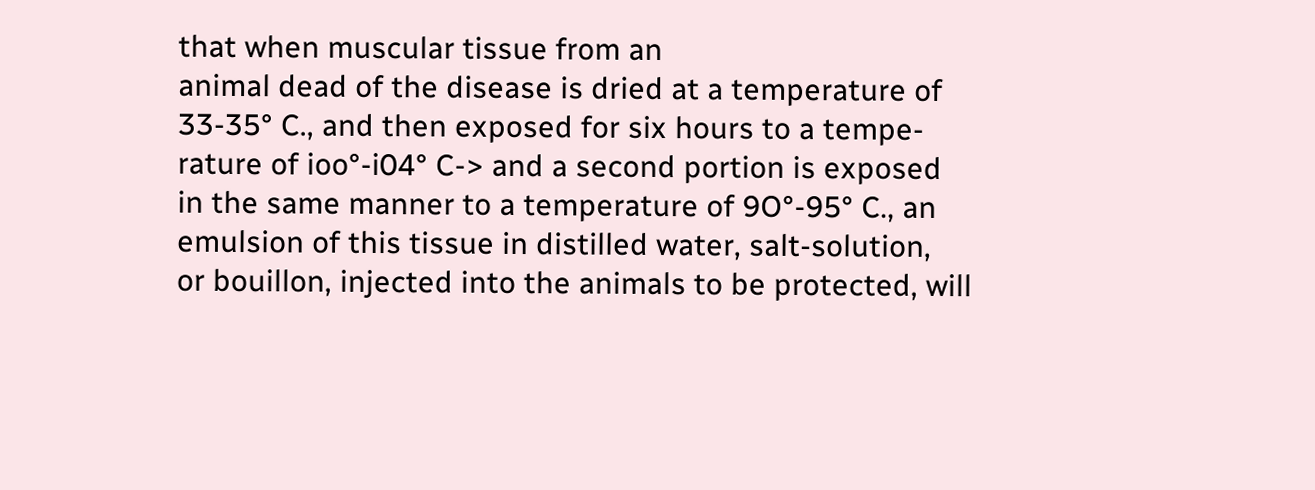that when muscular tissue from an
animal dead of the disease is dried at a temperature of
33-35° C., and then exposed for six hours to a tempe-
rature of ioo°-i04° C-> and a second portion is exposed
in the same manner to a temperature of 9O°-95° C., an
emulsion of this tissue in distilled water, salt-solution,
or bouillon, injected into the animals to be protected, will